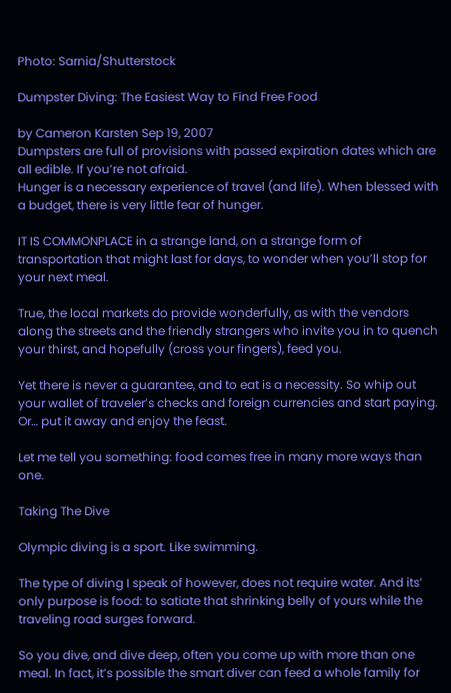Photo: Sarnia/Shutterstock

Dumpster Diving: The Easiest Way to Find Free Food

by Cameron Karsten Sep 19, 2007
Dumpsters are full of provisions with passed expiration dates which are all edible. If you’re not afraid.
Hunger is a necessary experience of travel (and life). When blessed with a budget, there is very little fear of hunger.

IT IS COMMONPLACE in a strange land, on a strange form of transportation that might last for days, to wonder when you’ll stop for your next meal.

True, the local markets do provide wonderfully, as with the vendors along the streets and the friendly strangers who invite you in to quench your thirst, and hopefully (cross your fingers), feed you.

Yet there is never a guarantee, and to eat is a necessity. So whip out your wallet of traveler’s checks and foreign currencies and start paying. Or… put it away and enjoy the feast.

Let me tell you something: food comes free in many more ways than one.

Taking The Dive

Olympic diving is a sport. Like swimming.

The type of diving I speak of however, does not require water. And its’ only purpose is food: to satiate that shrinking belly of yours while the traveling road surges forward.

So you dive, and dive deep, often you come up with more than one meal. In fact, it’s possible the smart diver can feed a whole family for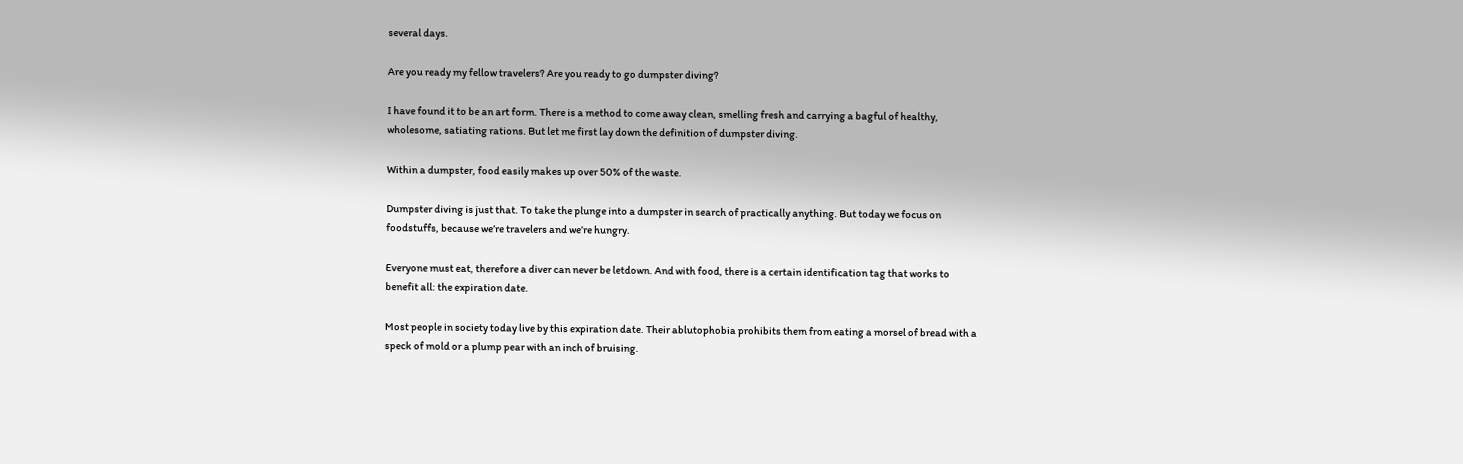several days.

Are you ready my fellow travelers? Are you ready to go dumpster diving?

I have found it to be an art form. There is a method to come away clean, smelling fresh and carrying a bagful of healthy, wholesome, satiating rations. But let me first lay down the definition of dumpster diving.

Within a dumpster, food easily makes up over 50% of the waste.

Dumpster diving is just that. To take the plunge into a dumpster in search of practically anything. But today we focus on foodstuffs, because we’re travelers and we’re hungry.

Everyone must eat, therefore a diver can never be letdown. And with food, there is a certain identification tag that works to benefit all: the expiration date.

Most people in society today live by this expiration date. Their ablutophobia prohibits them from eating a morsel of bread with a speck of mold or a plump pear with an inch of bruising.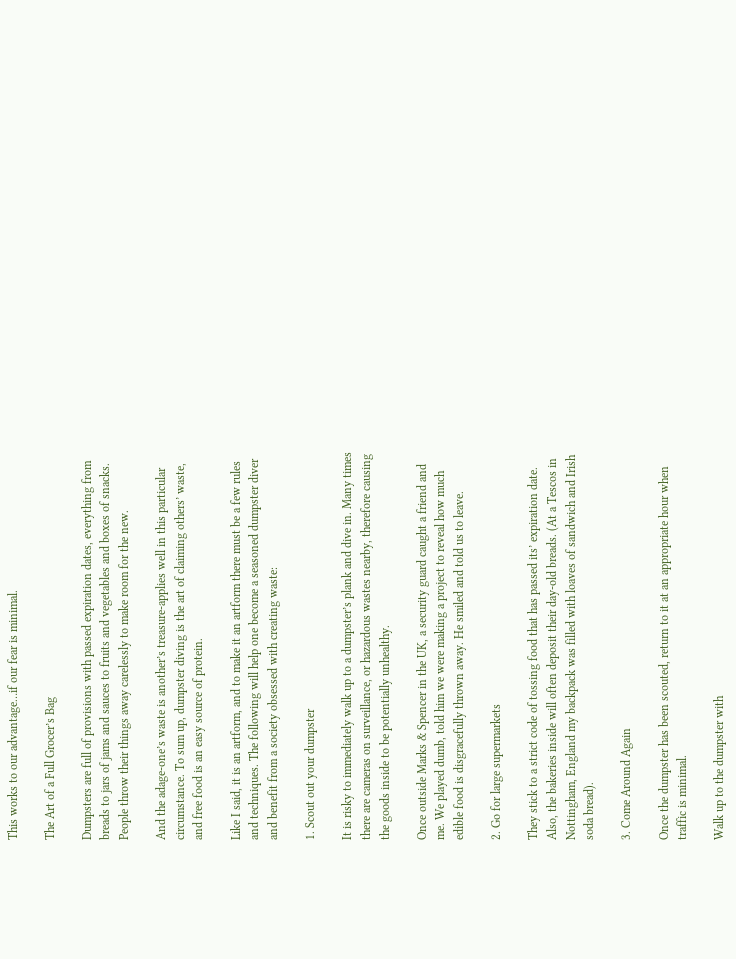This works to our advantage…if our fear is minimal.

The Art of a Full Grocer’s Bag

Dumpsters are full of provisions with passed expiration dates, everything from breads to jars of jams and sauces to fruits and vegetables and boxes of snacks. People throw their things away carelessly to make room for the new.

And the adage-one’s waste is another’s treasure-applies well in this particular circumstance. To sum up, dumpster diving is the art of claiming others’ waste, and free food is an easy source of protein.

Like I said, it is an artform, and to make it an artform there must be a few rules and techniques. The following will help one become a seasoned dumpster diver and benefit from a society obsessed with creating waste:

1. Scout out your dumpster

It is risky to immediately walk up to a dumpster’s plank and dive in. Many times there are cameras on surveillance, or hazardous wastes nearby, therefore causing the goods inside to be potentially unhealthy.

Once outside Marks & Spencer in the UK, a security guard caught a friend and me. We played dumb, told him we were making a project to reveal how much edible food is disgracefully thrown away. He smiled and told us to leave.

2. Go for large supermarkets

They stick to a strict code of tossing food that has passed its’ expiration date. Also, the bakeries inside will often deposit their day-old breads. (At a Tescos in Nottingham, England my backpack was filled with loaves of sandwich and Irish soda bread).

3. Come Around Again

Once the dumpster has been scouted, return to it at an appropriate hour when traffic is minimal.

Walk up to the dumpster with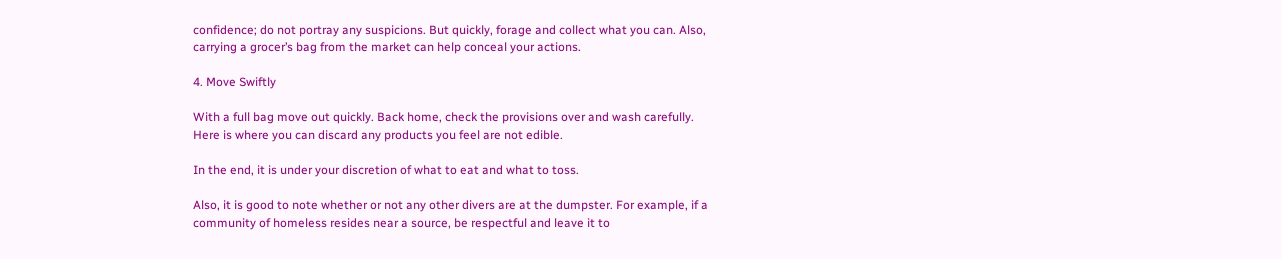confidence; do not portray any suspicions. But quickly, forage and collect what you can. Also, carrying a grocer’s bag from the market can help conceal your actions.

4. Move Swiftly

With a full bag move out quickly. Back home, check the provisions over and wash carefully. Here is where you can discard any products you feel are not edible.

In the end, it is under your discretion of what to eat and what to toss.

Also, it is good to note whether or not any other divers are at the dumpster. For example, if a community of homeless resides near a source, be respectful and leave it to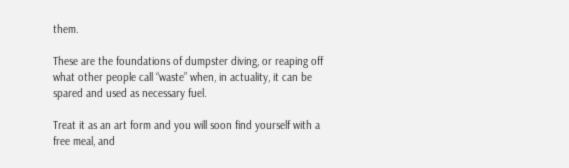them.

These are the foundations of dumpster diving, or reaping off what other people call “waste” when, in actuality, it can be spared and used as necessary fuel.

Treat it as an art form and you will soon find yourself with a free meal, and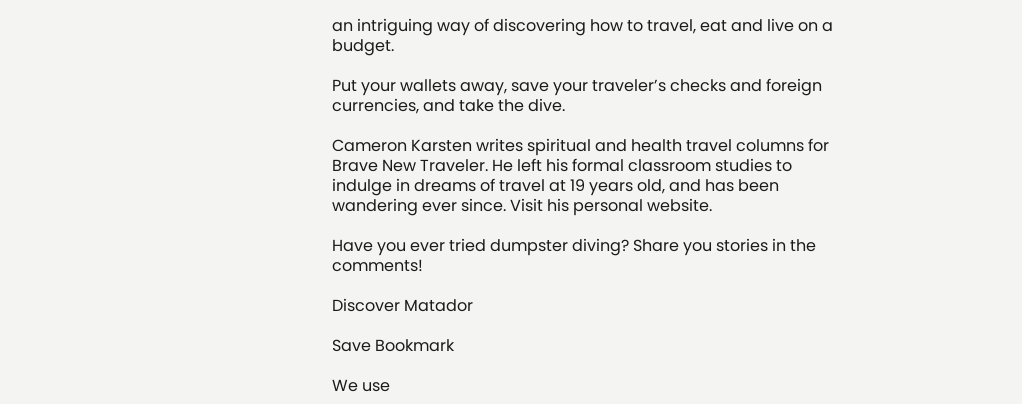an intriguing way of discovering how to travel, eat and live on a budget.

Put your wallets away, save your traveler’s checks and foreign currencies, and take the dive.

Cameron Karsten writes spiritual and health travel columns for Brave New Traveler. He left his formal classroom studies to indulge in dreams of travel at 19 years old, and has been wandering ever since. Visit his personal website.

Have you ever tried dumpster diving? Share you stories in the comments!

Discover Matador

Save Bookmark

We use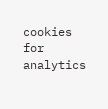cookies for analytics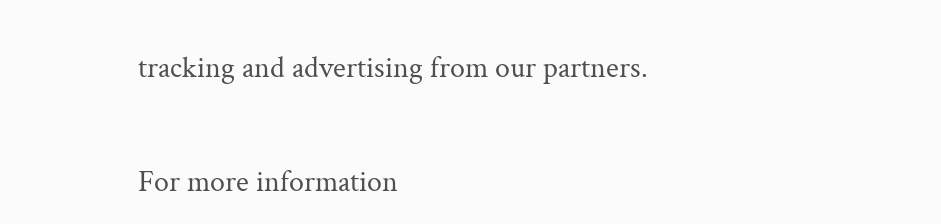tracking and advertising from our partners.

For more information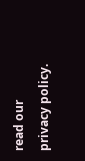read our privacy policy.